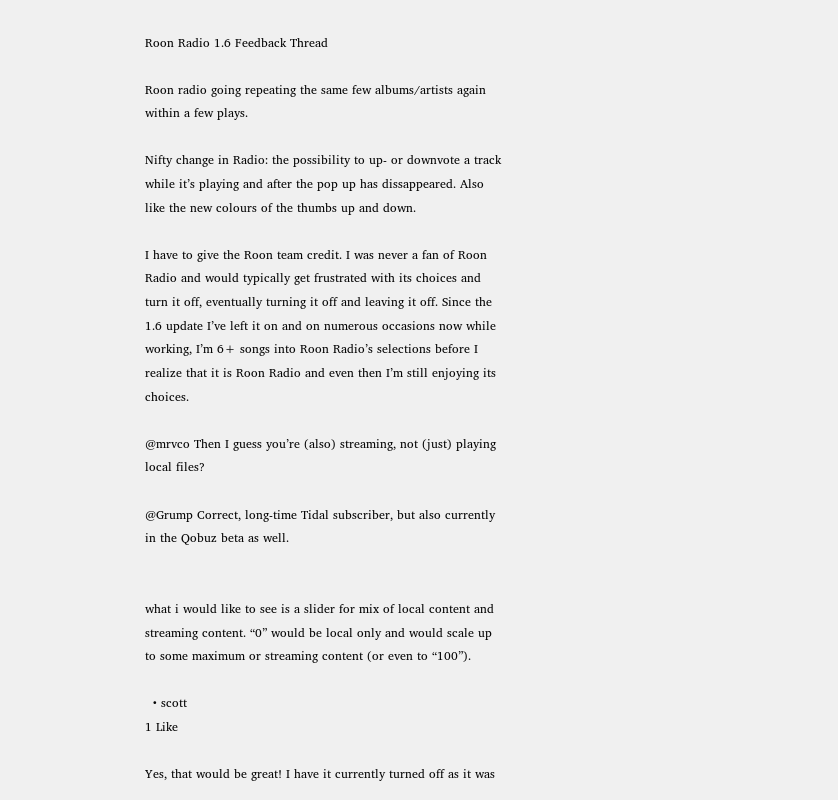Roon Radio 1.6 Feedback Thread

Roon radio going repeating the same few albums/artists again within a few plays.

Nifty change in Radio: the possibility to up- or downvote a track while it’s playing and after the pop up has dissappeared. Also like the new colours of the thumbs up and down.

I have to give the Roon team credit. I was never a fan of Roon Radio and would typically get frustrated with its choices and turn it off, eventually turning it off and leaving it off. Since the 1.6 update I’ve left it on and on numerous occasions now while working, I’m 6+ songs into Roon Radio’s selections before I realize that it is Roon Radio and even then I’m still enjoying its choices.

@mrvco Then I guess you’re (also) streaming, not (just) playing local files?

@Grump Correct, long-time Tidal subscriber, but also currently in the Qobuz beta as well.


what i would like to see is a slider for mix of local content and streaming content. “0” would be local only and would scale up to some maximum or streaming content (or even to “100”).

  • scott
1 Like

Yes, that would be great! I have it currently turned off as it was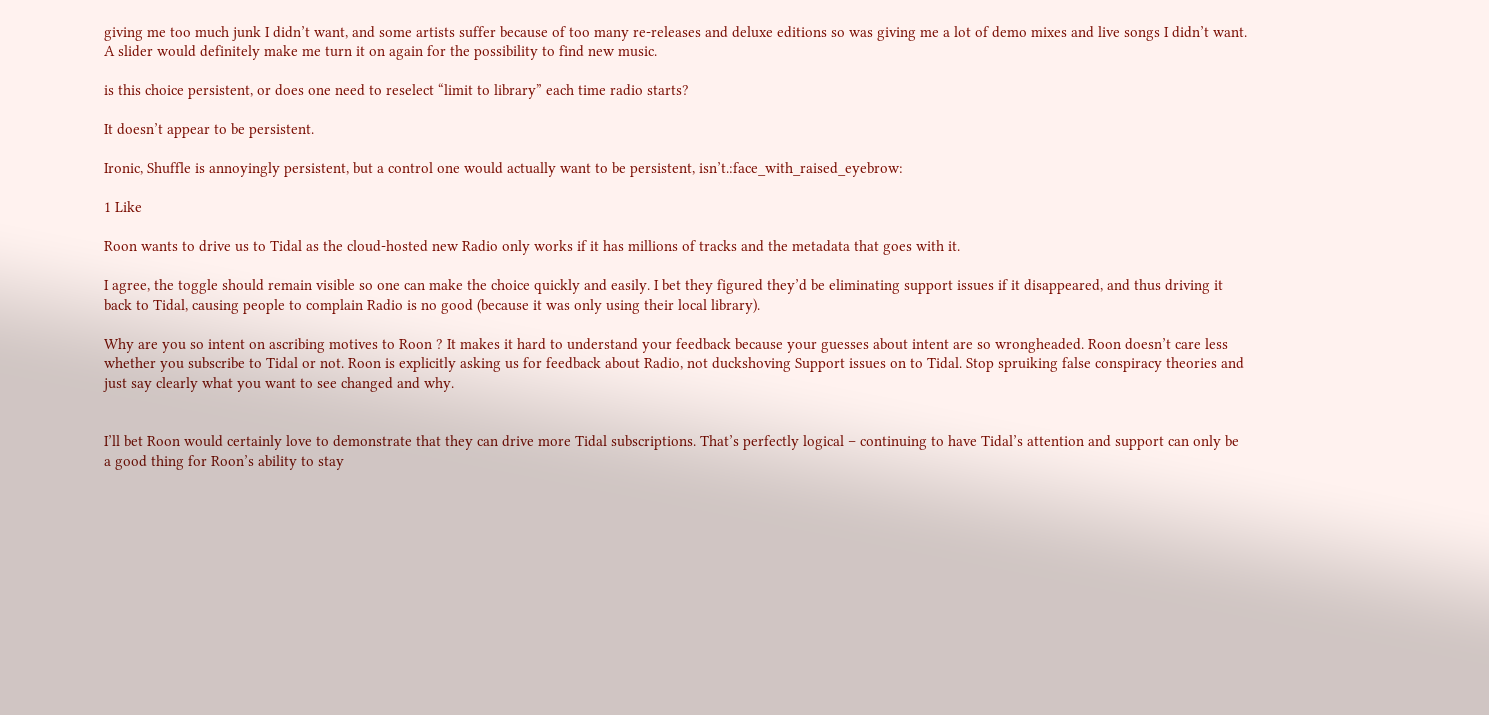giving me too much junk I didn’t want, and some artists suffer because of too many re-releases and deluxe editions so was giving me a lot of demo mixes and live songs I didn’t want. A slider would definitely make me turn it on again for the possibility to find new music.

is this choice persistent, or does one need to reselect “limit to library” each time radio starts?

It doesn’t appear to be persistent.

Ironic, Shuffle is annoyingly persistent, but a control one would actually want to be persistent, isn’t.:face_with_raised_eyebrow:

1 Like

Roon wants to drive us to Tidal as the cloud-hosted new Radio only works if it has millions of tracks and the metadata that goes with it.

I agree, the toggle should remain visible so one can make the choice quickly and easily. I bet they figured they’d be eliminating support issues if it disappeared, and thus driving it back to Tidal, causing people to complain Radio is no good (because it was only using their local library).

Why are you so intent on ascribing motives to Roon ? It makes it hard to understand your feedback because your guesses about intent are so wrongheaded. Roon doesn’t care less whether you subscribe to Tidal or not. Roon is explicitly asking us for feedback about Radio, not duckshoving Support issues on to Tidal. Stop spruiking false conspiracy theories and just say clearly what you want to see changed and why.


I’ll bet Roon would certainly love to demonstrate that they can drive more Tidal subscriptions. That’s perfectly logical – continuing to have Tidal’s attention and support can only be a good thing for Roon’s ability to stay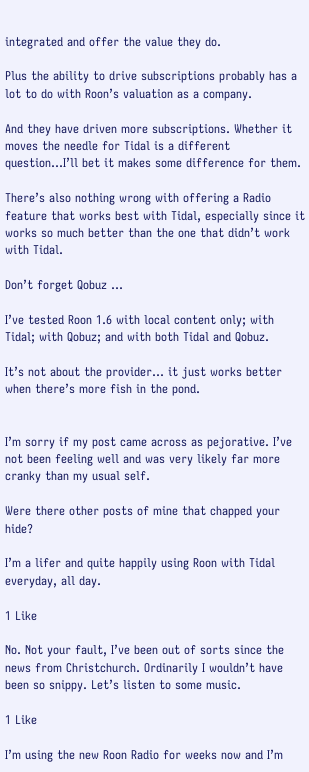integrated and offer the value they do.

Plus the ability to drive subscriptions probably has a lot to do with Roon’s valuation as a company.

And they have driven more subscriptions. Whether it moves the needle for Tidal is a different question…I’ll bet it makes some difference for them.

There’s also nothing wrong with offering a Radio feature that works best with Tidal, especially since it works so much better than the one that didn’t work with Tidal.

Don’t forget Qobuz …

I’ve tested Roon 1.6 with local content only; with Tidal; with Qobuz; and with both Tidal and Qobuz.

It’s not about the provider… it just works better when there’s more fish in the pond.


I’m sorry if my post came across as pejorative. I’ve not been feeling well and was very likely far more cranky than my usual self.

Were there other posts of mine that chapped your hide?

I’m a lifer and quite happily using Roon with Tidal everyday, all day.

1 Like

No. Not your fault, I’ve been out of sorts since the news from Christchurch. Ordinarily I wouldn’t have been so snippy. Let’s listen to some music.

1 Like

I’m using the new Roon Radio for weeks now and I’m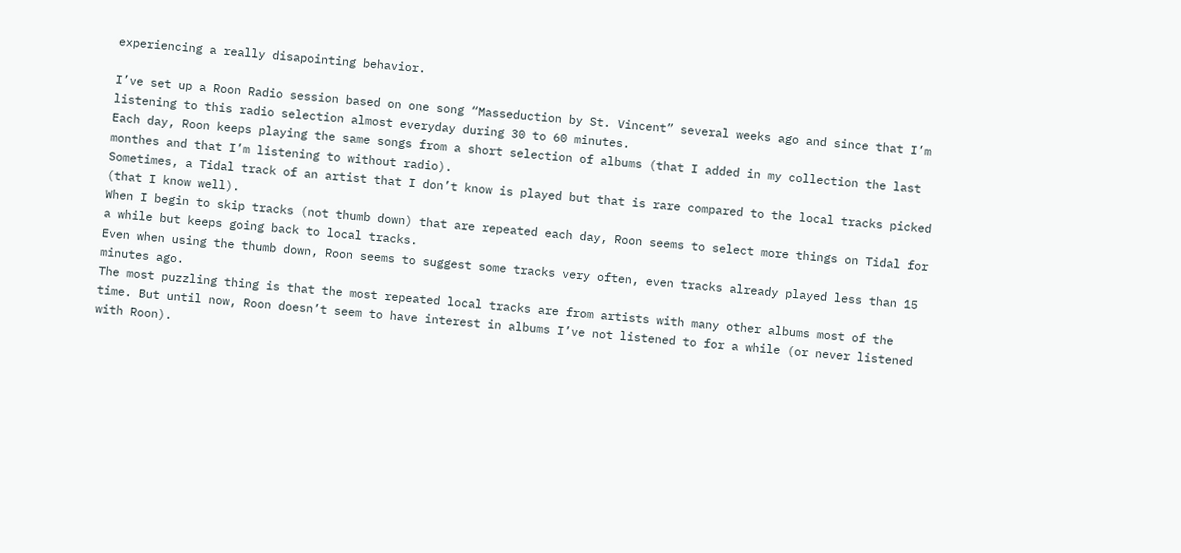experiencing a really disapointing behavior.

I’ve set up a Roon Radio session based on one song “Masseduction by St. Vincent” several weeks ago and since that I’m listening to this radio selection almost everyday during 30 to 60 minutes.
Each day, Roon keeps playing the same songs from a short selection of albums (that I added in my collection the last monthes and that I’m listening to without radio).
Sometimes, a Tidal track of an artist that I don’t know is played but that is rare compared to the local tracks picked (that I know well).
When I begin to skip tracks (not thumb down) that are repeated each day, Roon seems to select more things on Tidal for a while but keeps going back to local tracks.
Even when using the thumb down, Roon seems to suggest some tracks very often, even tracks already played less than 15 minutes ago.
The most puzzling thing is that the most repeated local tracks are from artists with many other albums most of the time. But until now, Roon doesn’t seem to have interest in albums I’ve not listened to for a while (or never listened with Roon).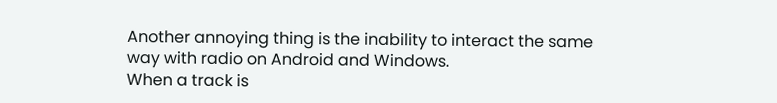Another annoying thing is the inability to interact the same way with radio on Android and Windows.
When a track is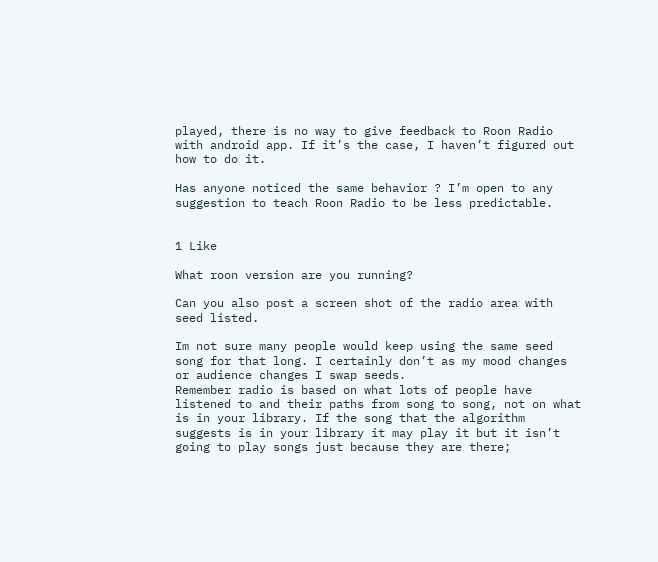played, there is no way to give feedback to Roon Radio with android app. If it’s the case, I haven’t figured out how to do it.

Has anyone noticed the same behavior ? I’m open to any suggestion to teach Roon Radio to be less predictable.


1 Like

What roon version are you running?

Can you also post a screen shot of the radio area with seed listed.

Im not sure many people would keep using the same seed song for that long. I certainly don’t as my mood changes or audience changes I swap seeds.
Remember radio is based on what lots of people have listened to and their paths from song to song, not on what is in your library. If the song that the algorithm suggests is in your library it may play it but it isn’t going to play songs just because they are there;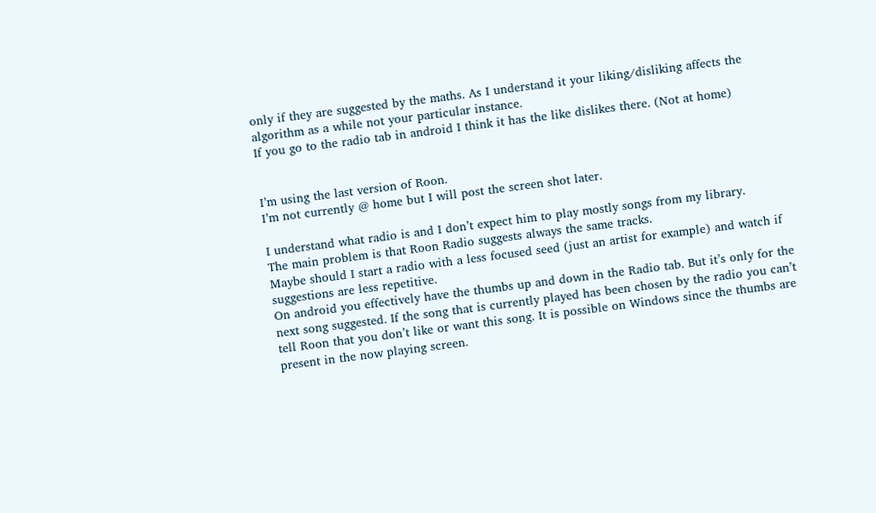only if they are suggested by the maths. As I understand it your liking/disliking affects the algorithm as a while not your particular instance.
If you go to the radio tab in android I think it has the like dislikes there. (Not at home)


I’m using the last version of Roon.
I’m not currently @ home but I will post the screen shot later.

I understand what radio is and I don’t expect him to play mostly songs from my library.
The main problem is that Roon Radio suggests always the same tracks.
Maybe should I start a radio with a less focused seed (just an artist for example) and watch if suggestions are less repetitive.
On android you effectively have the thumbs up and down in the Radio tab. But it’s only for the next song suggested. If the song that is currently played has been chosen by the radio you can’t tell Roon that you don’t like or want this song. It is possible on Windows since the thumbs are present in the now playing screen.